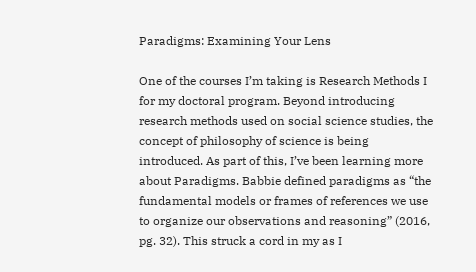Paradigms: Examining Your Lens

One of the courses I’m taking is Research Methods I for my doctoral program. Beyond introducing research methods used on social science studies, the concept of philosophy of science is being introduced. As part of this, I’ve been learning more about Paradigms. Babbie defined paradigms as “the fundamental models or frames of references we use to organize our observations and reasoning” (2016, pg. 32). This struck a cord in my as I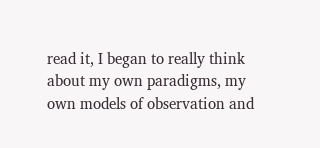read it, I began to really think about my own paradigms, my own models of observation and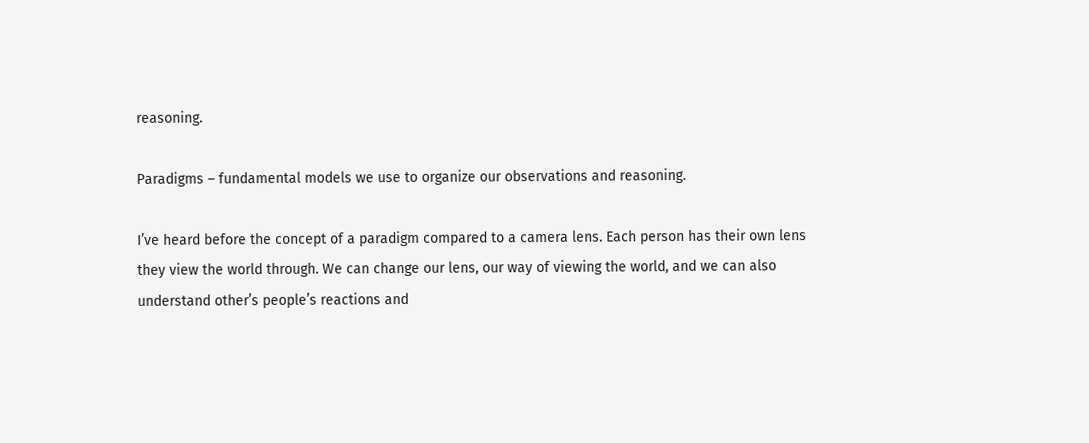reasoning.

Paradigms – fundamental models we use to organize our observations and reasoning.

I’ve heard before the concept of a paradigm compared to a camera lens. Each person has their own lens they view the world through. We can change our lens, our way of viewing the world, and we can also understand other’s people’s reactions and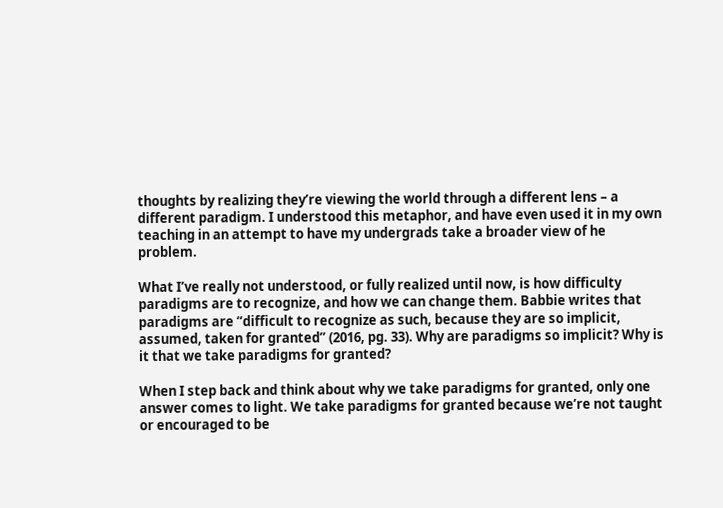thoughts by realizing they’re viewing the world through a different lens – a different paradigm. I understood this metaphor, and have even used it in my own teaching in an attempt to have my undergrads take a broader view of he problem.

What I’ve really not understood, or fully realized until now, is how difficulty paradigms are to recognize, and how we can change them. Babbie writes that paradigms are “difficult to recognize as such, because they are so implicit, assumed, taken for granted” (2016, pg. 33). Why are paradigms so implicit? Why is it that we take paradigms for granted?

When I step back and think about why we take paradigms for granted, only one answer comes to light. We take paradigms for granted because we’re not taught or encouraged to be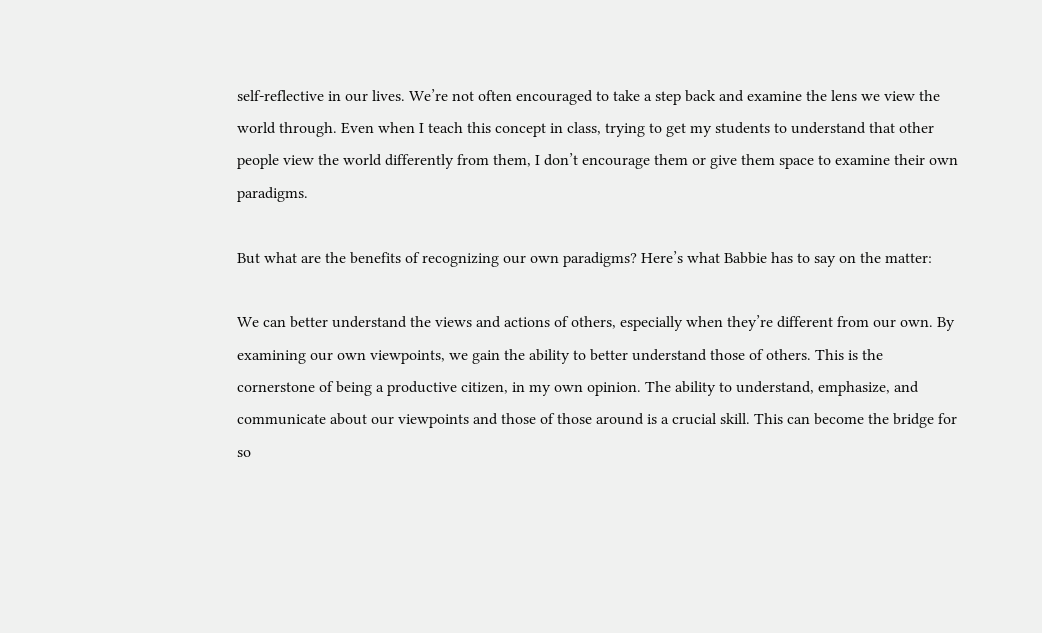self-reflective in our lives. We’re not often encouraged to take a step back and examine the lens we view the world through. Even when I teach this concept in class, trying to get my students to understand that other people view the world differently from them, I don’t encourage them or give them space to examine their own paradigms.

But what are the benefits of recognizing our own paradigms? Here’s what Babbie has to say on the matter:

We can better understand the views and actions of others, especially when they’re different from our own. By examining our own viewpoints, we gain the ability to better understand those of others. This is the cornerstone of being a productive citizen, in my own opinion. The ability to understand, emphasize, and communicate about our viewpoints and those of those around is a crucial skill. This can become the bridge for so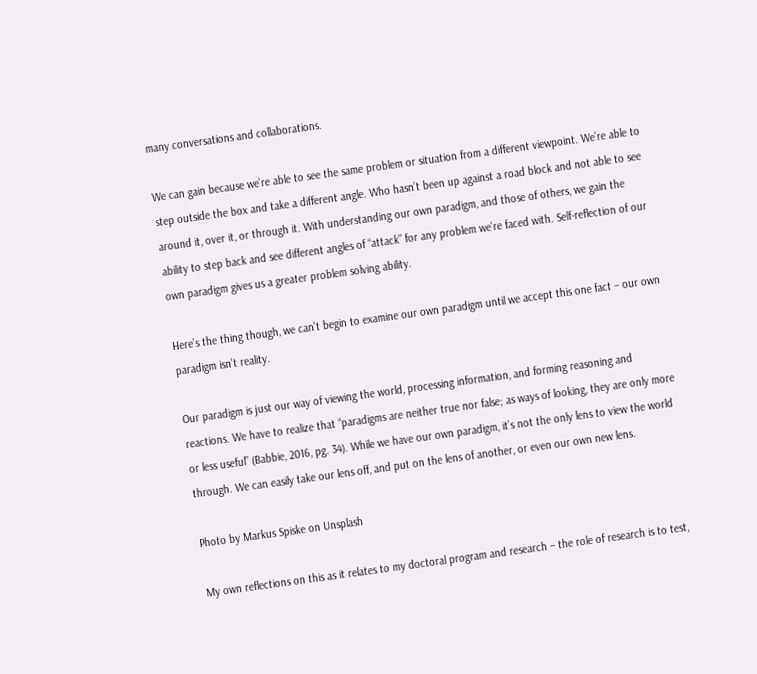many conversations and collaborations.

We can gain because we’re able to see the same problem or situation from a different viewpoint. We’re able to step outside the box and take a different angle. Who hasn’t been up against a road block and not able to see around it, over it, or through it. With understanding our own paradigm, and those of others, we gain the ability to step back and see different angles of “attack” for any problem we’re faced with. Self-reflection of our own paradigm gives us a greater problem solving ability.

Here’s the thing though, we can’t begin to examine our own paradigm until we accept this one fact – our own paradigm isn’t reality.

Our paradigm is just our way of viewing the world, processing information, and forming reasoning and reactions. We have to realize that “paradigms are neither true nor false; as ways of looking, they are only more or less useful” (Babbie, 2016, pg. 34). While we have our own paradigm, it’s not the only lens to view the world through. We can easily take our lens off, and put on the lens of another, or even our own new lens.

Photo by Markus Spiske on Unsplash

My own reflections on this as it relates to my doctoral program and research – the role of research is to test,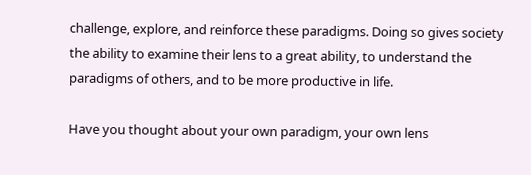challenge, explore, and reinforce these paradigms. Doing so gives society the ability to examine their lens to a great ability, to understand the paradigms of others, and to be more productive in life.

Have you thought about your own paradigm, your own lens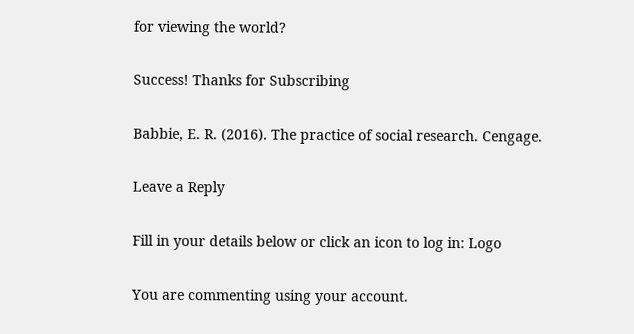for viewing the world?

Success! Thanks for Subscribing

Babbie, E. R. (2016). The practice of social research. Cengage.

Leave a Reply

Fill in your details below or click an icon to log in: Logo

You are commenting using your account.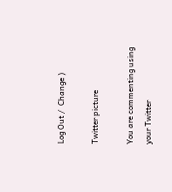Log Out /  Change )

Twitter picture

You are commenting using your Twitter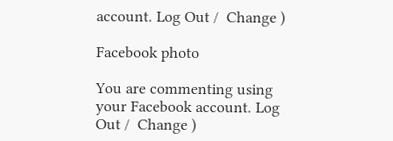account. Log Out /  Change )

Facebook photo

You are commenting using your Facebook account. Log Out /  Change )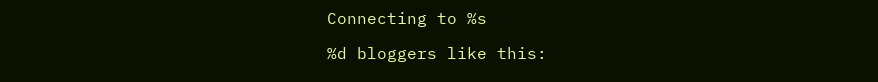Connecting to %s

%d bloggers like this: